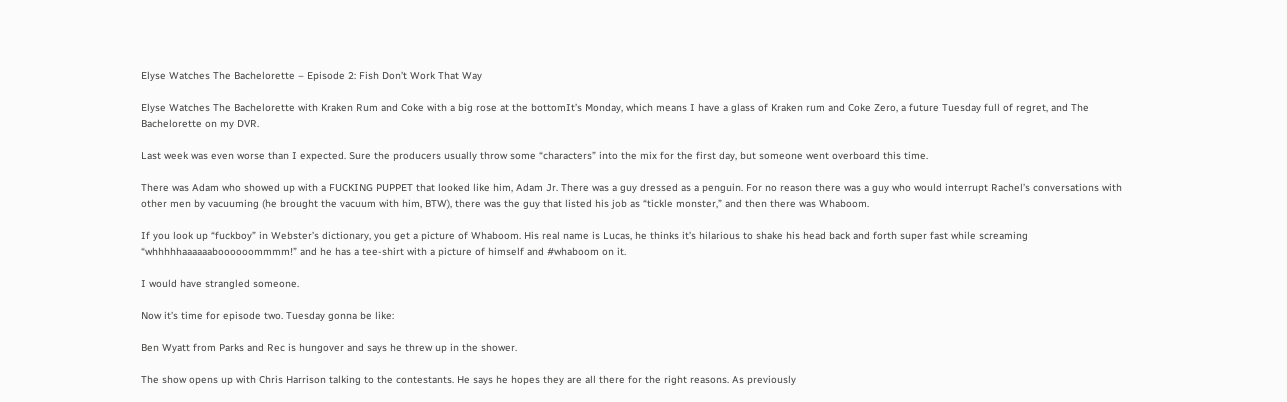Elyse Watches The Bachelorette – Episode 2: Fish Don’t Work That Way

Elyse Watches The Bachelorette with Kraken Rum and Coke with a big rose at the bottomIt’s Monday, which means I have a glass of Kraken rum and Coke Zero, a future Tuesday full of regret, and The Bachelorette on my DVR.

Last week was even worse than I expected. Sure the producers usually throw some “characters” into the mix for the first day, but someone went overboard this time.

There was Adam who showed up with a FUCKING PUPPET that looked like him, Adam Jr. There was a guy dressed as a penguin. For no reason there was a guy who would interrupt Rachel’s conversations with other men by vacuuming (he brought the vacuum with him, BTW), there was the guy that listed his job as “tickle monster,” and then there was Whaboom.

If you look up “fuckboy” in Webster’s dictionary, you get a picture of Whaboom. His real name is Lucas, he thinks it’s hilarious to shake his head back and forth super fast while screaming “whhhhhaaaaaaboooooommmm!” and he has a tee-shirt with a picture of himself and #whaboom on it.

I would have strangled someone.

Now it’s time for episode two. Tuesday gonna be like:

Ben Wyatt from Parks and Rec is hungover and says he threw up in the shower.

The show opens up with Chris Harrison talking to the contestants. He says he hopes they are all there for the right reasons. As previously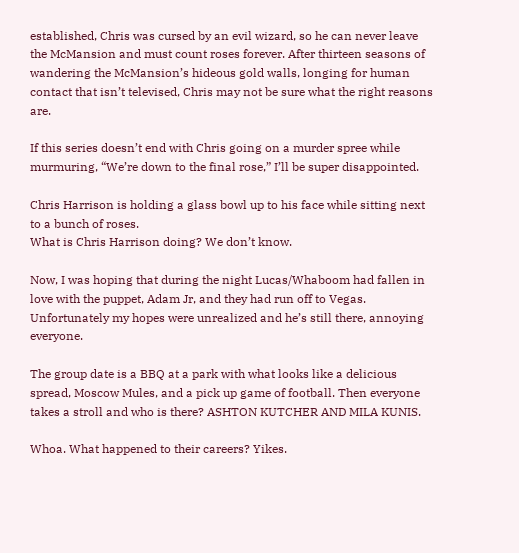established, Chris was cursed by an evil wizard, so he can never leave the McMansion and must count roses forever. After thirteen seasons of wandering the McMansion’s hideous gold walls, longing for human contact that isn’t televised, Chris may not be sure what the right reasons are.

If this series doesn’t end with Chris going on a murder spree while murmuring, “We’re down to the final rose,” I’ll be super disappointed.

Chris Harrison is holding a glass bowl up to his face while sitting next to a bunch of roses.
What is Chris Harrison doing? We don’t know.

Now, I was hoping that during the night Lucas/Whaboom had fallen in love with the puppet, Adam Jr, and they had run off to Vegas. Unfortunately my hopes were unrealized and he’s still there, annoying everyone.

The group date is a BBQ at a park with what looks like a delicious spread, Moscow Mules, and a pick up game of football. Then everyone takes a stroll and who is there? ASHTON KUTCHER AND MILA KUNIS.

Whoa. What happened to their careers? Yikes.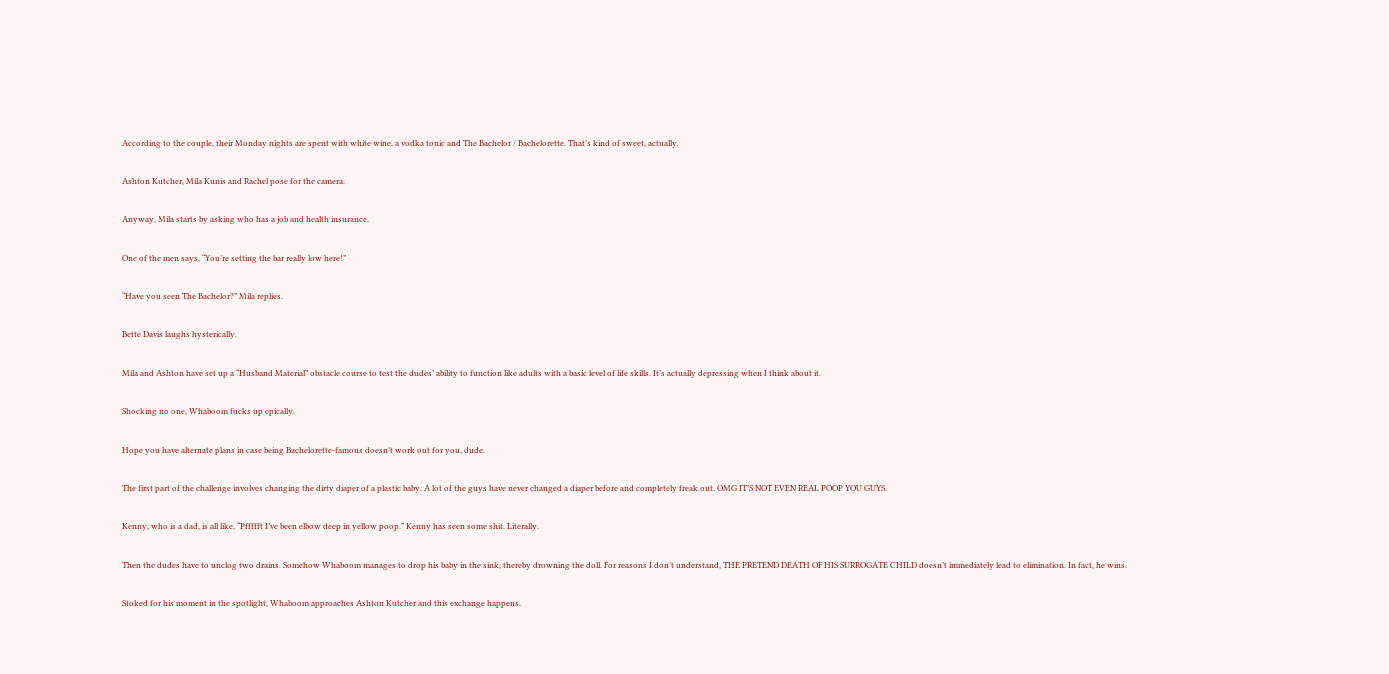According to the couple, their Monday nights are spent with white wine, a vodka tonic and The Bachelor / Bachelorette. That’s kind of sweet, actually.

Ashton Kutcher, Mila Kunis and Rachel pose for the camera.

Anyway, Mila starts by asking who has a job and health insurance.

One of the men says, “You’re setting the bar really low here!”

“Have you seen The Bachelor?” Mila replies.

Bette Davis laughs hysterically.

Mila and Ashton have set up a “Husband Material” obstacle course to test the dudes’ ability to function like adults with a basic level of life skills. It’s actually depressing when I think about it.

Shocking no one, Whaboom fucks up epically.

Hope you have alternate plans in case being Bachelorette-famous doesn’t work out for you, dude.

The first part of the challenge involves changing the dirty diaper of a plastic baby. A lot of the guys have never changed a diaper before and completely freak out. OMG IT’S NOT EVEN REAL POOP YOU GUYS.

Kenny, who is a dad, is all like, “Pffffft I’ve been elbow deep in yellow poop.” Kenny has seen some shit. Literally.

Then the dudes have to unclog two drains. Somehow Whaboom manages to drop his baby in the sink, thereby drowning the doll. For reasons I don’t understand, THE PRETEND DEATH OF HIS SURROGATE CHILD doesn’t immediately lead to elimination. In fact, he wins.

Stoked for his moment in the spotlight, Whaboom approaches Ashton Kutcher and this exchange happens.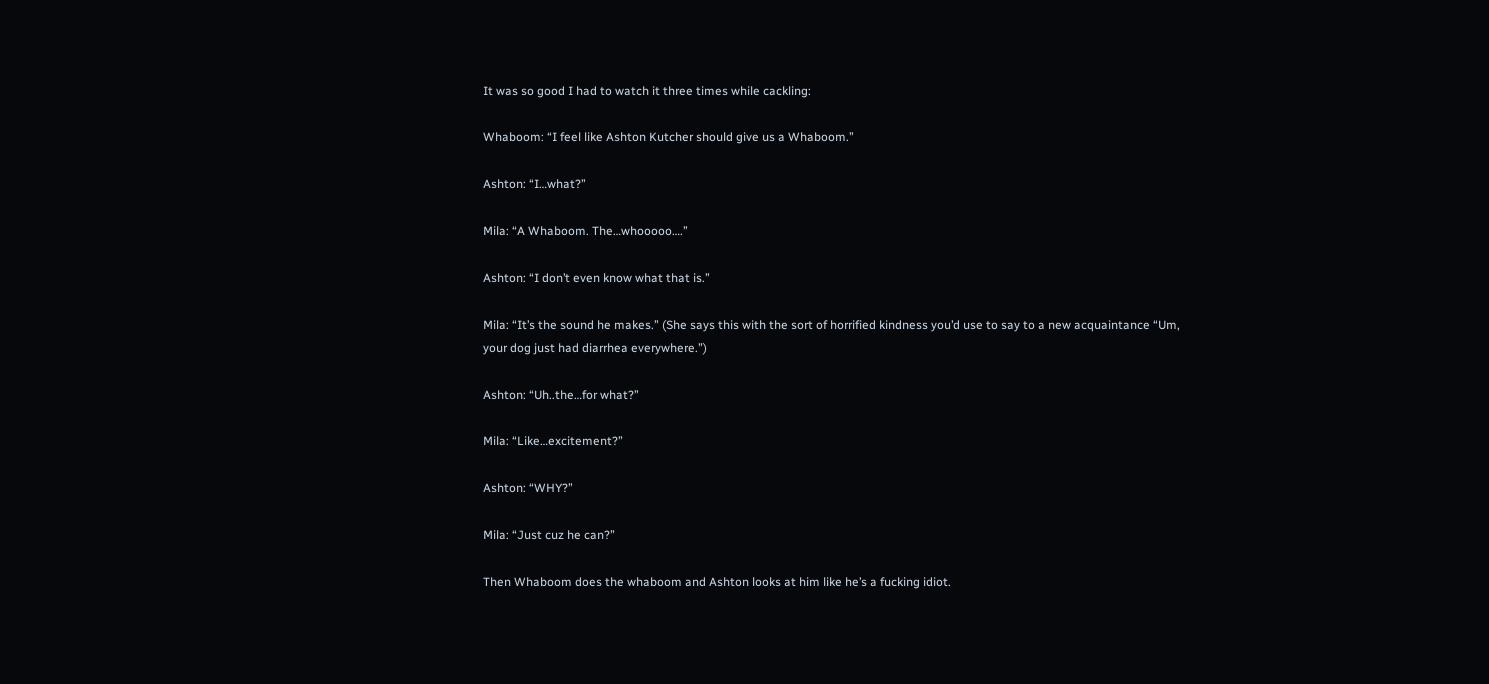It was so good I had to watch it three times while cackling:

Whaboom: “I feel like Ashton Kutcher should give us a Whaboom.”

Ashton: “I…what?”

Mila: “A Whaboom. The…whooooo….”

Ashton: “I don’t even know what that is.”

Mila: “It’s the sound he makes.” (She says this with the sort of horrified kindness you’d use to say to a new acquaintance “Um, your dog just had diarrhea everywhere.”)

Ashton: “Uh..the…for what?”

Mila: “Like…excitement?”

Ashton: “WHY?”

Mila: “Just cuz he can?”

Then Whaboom does the whaboom and Ashton looks at him like he’s a fucking idiot.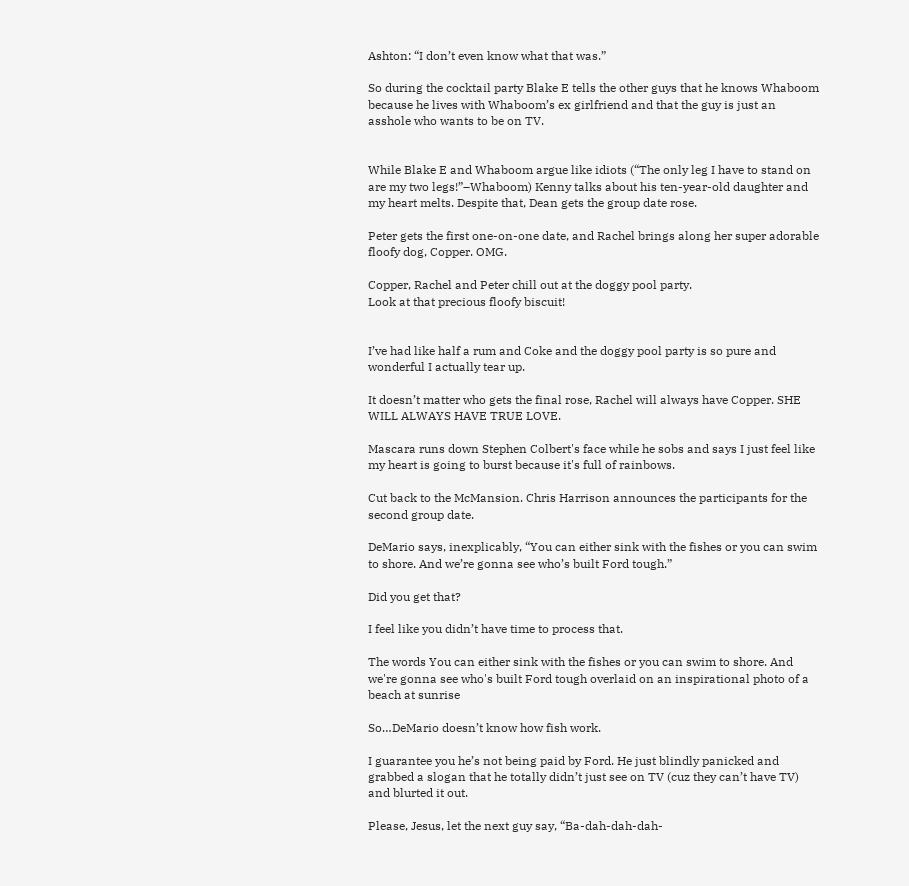Ashton: “I don’t even know what that was.”

So during the cocktail party Blake E tells the other guys that he knows Whaboom because he lives with Whaboom’s ex girlfriend and that the guy is just an asshole who wants to be on TV.


While Blake E and Whaboom argue like idiots (“The only leg I have to stand on are my two legs!”–Whaboom) Kenny talks about his ten-year-old daughter and my heart melts. Despite that, Dean gets the group date rose.

Peter gets the first one-on-one date, and Rachel brings along her super adorable floofy dog, Copper. OMG.

Copper, Rachel and Peter chill out at the doggy pool party.
Look at that precious floofy biscuit!


I’ve had like half a rum and Coke and the doggy pool party is so pure and wonderful I actually tear up.

It doesn’t matter who gets the final rose, Rachel will always have Copper. SHE WILL ALWAYS HAVE TRUE LOVE.

Mascara runs down Stephen Colbert's face while he sobs and says I just feel like my heart is going to burst because it's full of rainbows.

Cut back to the McMansion. Chris Harrison announces the participants for the second group date.

DeMario says, inexplicably, “You can either sink with the fishes or you can swim to shore. And we’re gonna see who’s built Ford tough.”

Did you get that?

I feel like you didn’t have time to process that.

The words You can either sink with the fishes or you can swim to shore. And we're gonna see who's built Ford tough overlaid on an inspirational photo of a beach at sunrise

So…DeMario doesn’t know how fish work.

I guarantee you he’s not being paid by Ford. He just blindly panicked and grabbed a slogan that he totally didn’t just see on TV (cuz they can’t have TV) and blurted it out.

Please, Jesus, let the next guy say, “Ba-dah-dah-dah-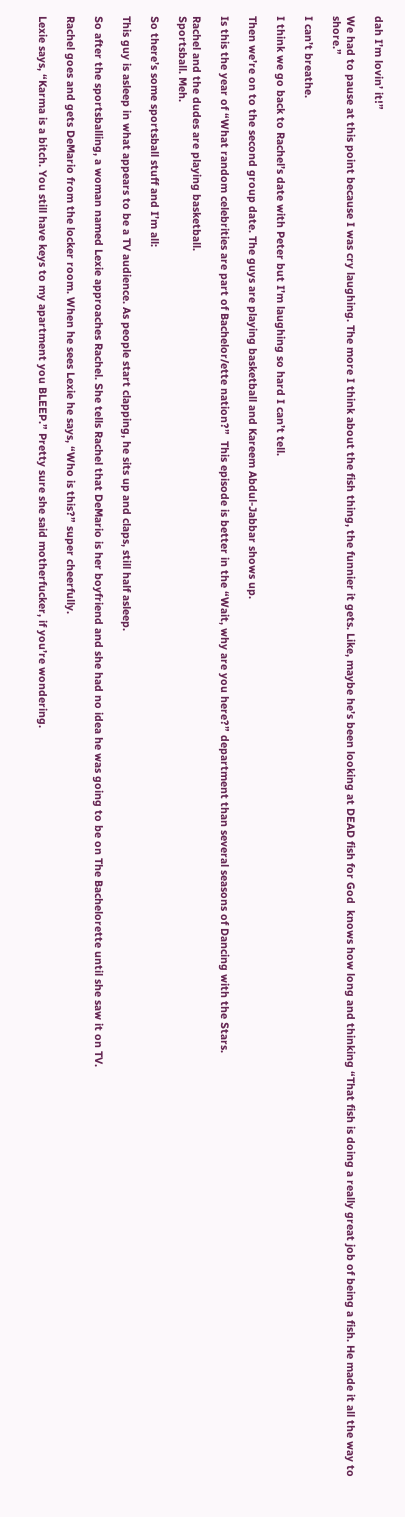dah I’m lovin’ it!”

We had to pause at this point because I was cry laughing. The more I think about the fish thing, the funnier it gets. Like, maybe he’s been looking at DEAD fish for God  knows how long and thinking “That fish is doing a really great job of being a fish. He made it all the way to shore.”

I can’t breathe.

I think we go back to Rachel’s date with Peter but I’m laughing so hard I can’t tell.

Then we’re on to the second group date. The guys are playing basketball and Kareem Abdul-Jabbar shows up.

Is this the year of “What random celebrities are part of Bachelor/ette nation?”  This episode is better in the “Wait, why are you here?” department than several seasons of Dancing with the Stars.

Rachel and the dudes are playing basketball.
Sportsball. Meh.

So there’s some sportsball stuff and I’m all:

This guy is asleep in what appears to be a TV audience. As people start clapping, he sits up and claps, still half asleep.

So after the sportsballing, a woman named Lexie approaches Rachel. She tells Rachel that DeMario is her boyfriend and she had no idea he was going to be on The Bachelorette until she saw it on TV.

Rachel goes and gets DeMario from the locker room. When he sees Lexie he says, “Who is this?” super cheerfully.

Lexie says, “Karma is a bitch. You still have keys to my apartment you BLEEP.” Pretty sure she said motherfucker, if you’re wondering.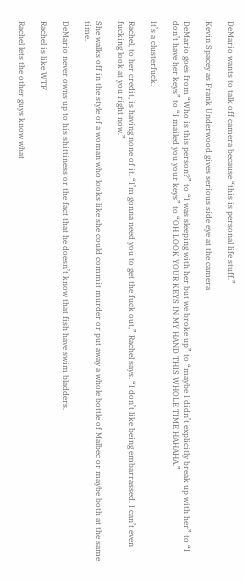DeMario wants to talk off camera because “this is personal life stuff.”

Kevin Spacey as Frank Underwood gives serious side eye at the camera

DeMario goes from “Who is this person?” to “I was sleeping with her but we broke up” to “maybe I didn’t explicitly break up with her” to “I don’t have her keys” to “I mailed you your keys” to “OH LOOK YOUR KEYS IN MY HAND THIS WHOLE TIME HAHAHA.”

It’s a clusterfuck.

Rachel, to her credit, is having none of it. “I’m gonna need you to get the fuck out,” Rachel says. “I don’t like being embarrassed. I can’t even fucking look at you right now.”

She walks off in the style of a woman who looks like she could commit murder or put away a whole bottle of Malbec or maybe both at the same time.

DeMario never owns up to his shittiness or the fact that he doesn’t know that fish have swim bladders.

Rachel is like WTF

Rachel lets the other guys know what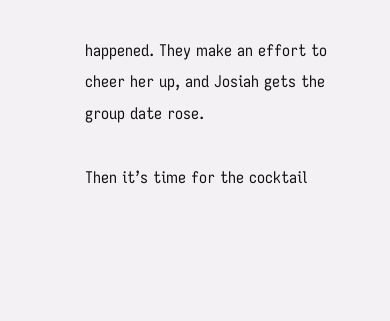happened. They make an effort to cheer her up, and Josiah gets the group date rose.

Then it’s time for the cocktail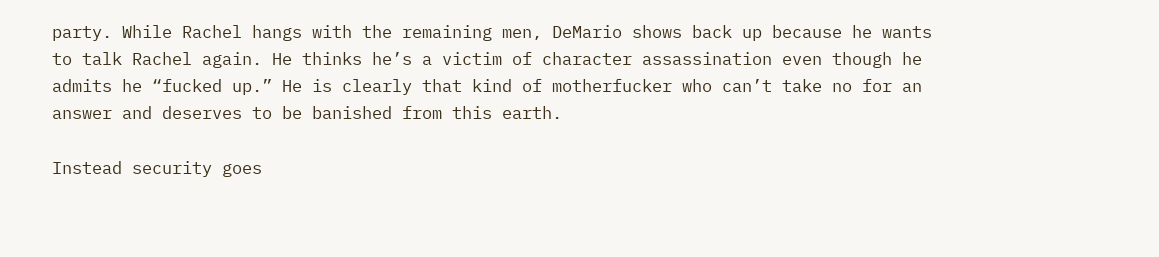party. While Rachel hangs with the remaining men, DeMario shows back up because he wants to talk Rachel again. He thinks he’s a victim of character assassination even though he admits he “fucked up.” He is clearly that kind of motherfucker who can’t take no for an answer and deserves to be banished from this earth.

Instead security goes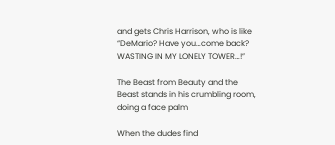and gets Chris Harrison, who is like “DeMario? Have you…come back? WASTING IN MY LONELY TOWER…!”

The Beast from Beauty and the Beast stands in his crumbling room, doing a face palm

When the dudes find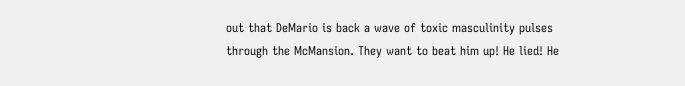out that DeMario is back a wave of toxic masculinity pulses through the McMansion. They want to beat him up! He lied! He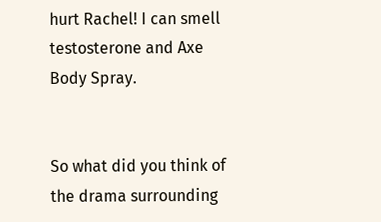hurt Rachel! I can smell testosterone and Axe Body Spray.


So what did you think of the drama surrounding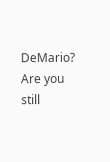DeMario? Are you still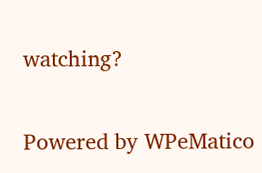watching?

Powered by WPeMatico